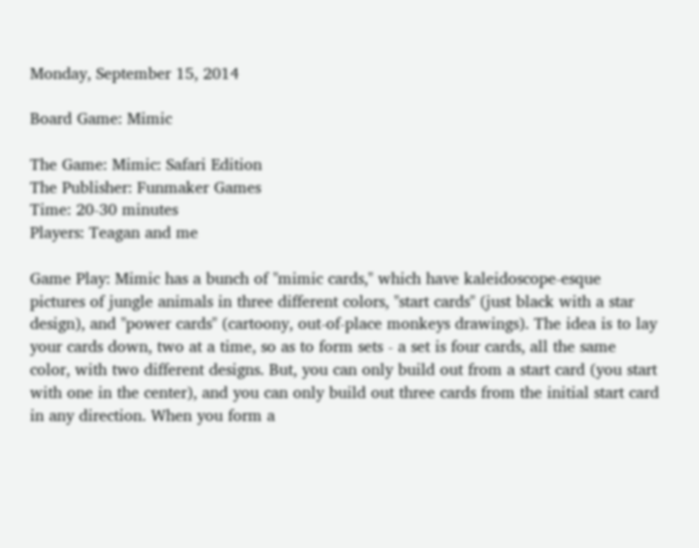Monday, September 15, 2014

Board Game: Mimic

The Game: Mimic: Safari Edition
The Publisher: Funmaker Games
Time: 20-30 minutes
Players: Teagan and me

Game Play: Mimic has a bunch of "mimic cards," which have kaleidoscope-esque pictures of jungle animals in three different colors, "start cards" (just black with a star design), and "power cards" (cartoony, out-of-place monkeys drawings). The idea is to lay your cards down, two at a time, so as to form sets - a set is four cards, all the same color, with two different designs. But, you can only build out from a start card (you start with one in the center), and you can only build out three cards from the initial start card in any direction. When you form a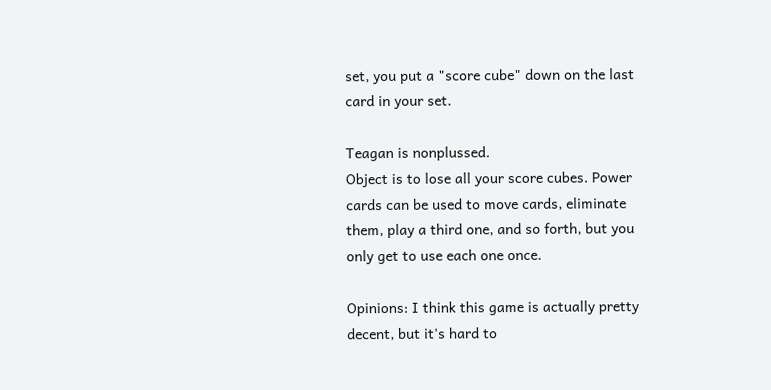set, you put a "score cube" down on the last card in your set.

Teagan is nonplussed.
Object is to lose all your score cubes. Power cards can be used to move cards, eliminate them, play a third one, and so forth, but you only get to use each one once.

Opinions: I think this game is actually pretty decent, but it's hard to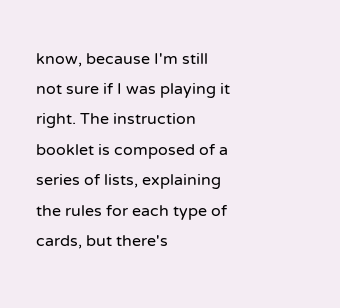know, because I'm still not sure if I was playing it right. The instruction booklet is composed of a series of lists, explaining the rules for each type of cards, but there's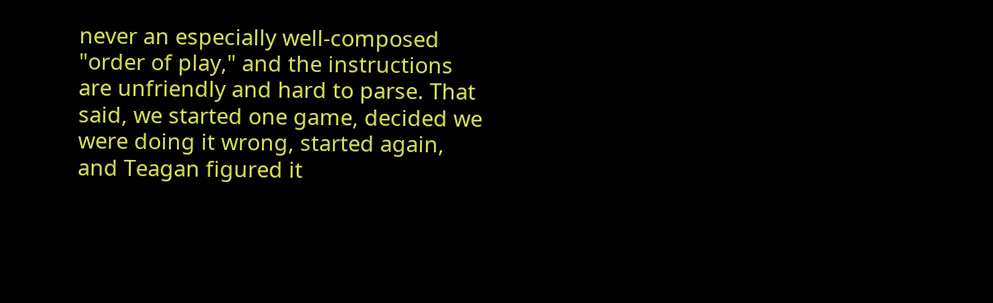never an especially well-composed "order of play," and the instructions are unfriendly and hard to parse. That said, we started one game, decided we were doing it wrong, started again, and Teagan figured it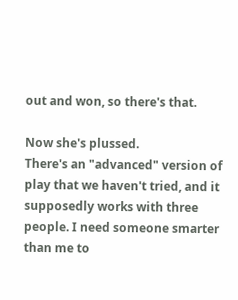out and won, so there's that.

Now she's plussed.
There's an "advanced" version of play that we haven't tried, and it supposedly works with three people. I need someone smarter than me to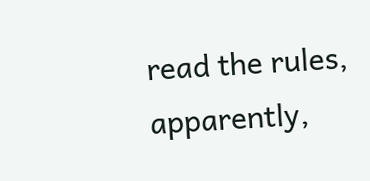read the rules, apparently,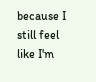because I still feel like I'm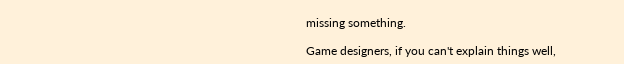missing something.

Game designers, if you can't explain things well,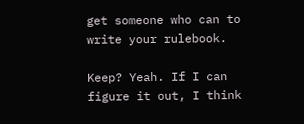get someone who can to write your rulebook.

Keep? Yeah. If I can figure it out, I think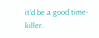it'd be a good time-killer.